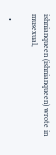ishnianqueen (ishnianqueen) wrote in musexual,

  •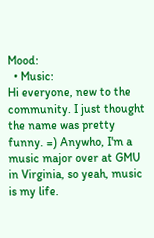Mood:
  • Music:
Hi everyone, new to the community. I just thought the name was pretty funny. =) Anywho, I'm a music major over at GMU in Virginia, so yeah, music is my life.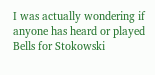I was actually wondering if anyone has heard or played Bells for Stokowski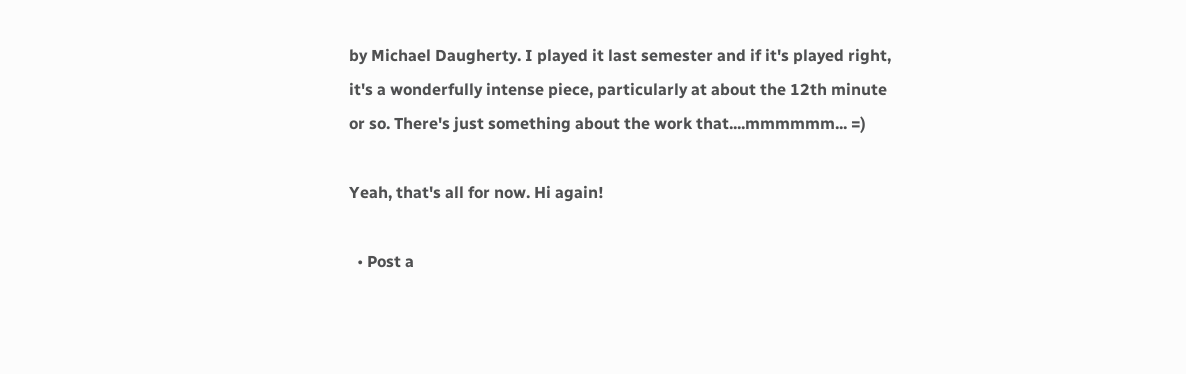by Michael Daugherty. I played it last semester and if it's played right, it's a wonderfully intense piece, particularly at about the 12th minute or so. There's just something about the work that....mmmmmm... =)

Yeah, that's all for now. Hi again!

  • Post a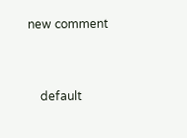new comment


    default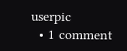userpic
  • 1 comment